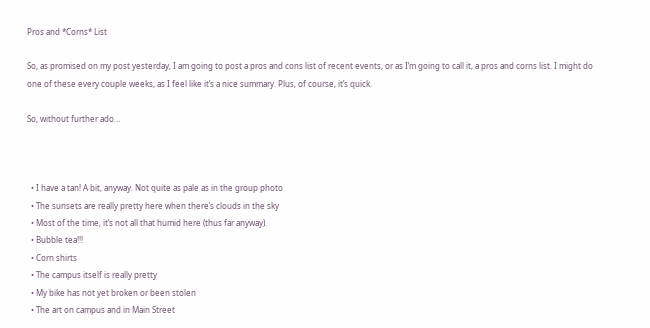Pros and *Corns* List

So, as promised on my post yesterday, I am going to post a pros and cons list of recent events, or as I’m going to call it, a pros and corns list. I might do one of these every couple weeks, as I feel like it’s a nice summary. Plus, of course, it’s quick.

So, without further ado…



  • I have a tan! A bit, anyway. Not quite as pale as in the group photo
  • The sunsets are really pretty here when there’s clouds in the sky
  • Most of the time, it’s not all that humid here (thus far anyway).
  • Bubble tea!!!
  • Corn shirts
  • The campus itself is really pretty
  • My bike has not yet broken or been stolen
  • The art on campus and in Main Street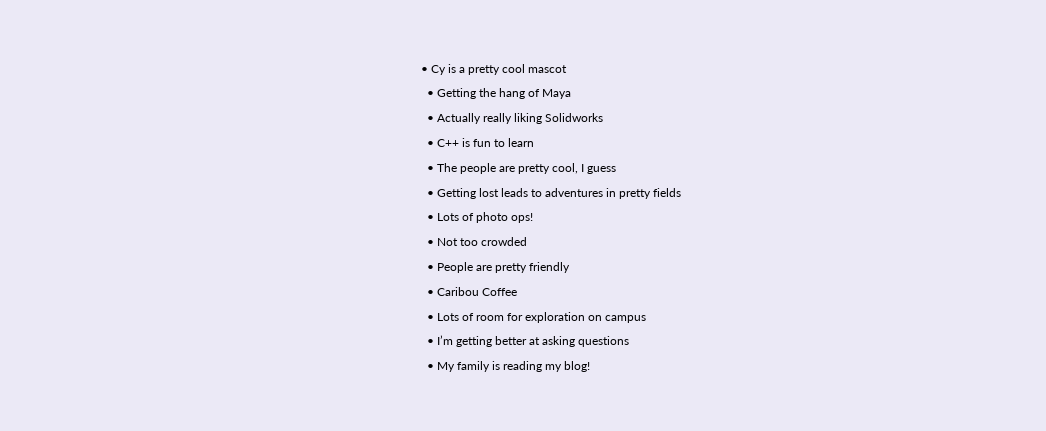• Cy is a pretty cool mascot
  • Getting the hang of Maya
  • Actually really liking Solidworks
  • C++ is fun to learn
  • The people are pretty cool, I guess
  • Getting lost leads to adventures in pretty fields
  • Lots of photo ops!
  • Not too crowded
  • People are pretty friendly
  • Caribou Coffee
  • Lots of room for exploration on campus
  • I’m getting better at asking questions
  • My family is reading my blog!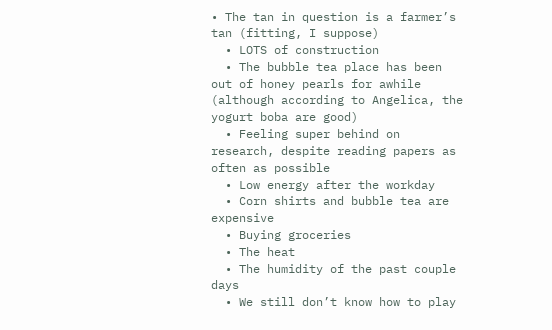• The tan in question is a farmer’s tan (fitting, I suppose)
  • LOTS of construction
  • The bubble tea place has been out of honey pearls for awhile (although according to Angelica, the yogurt boba are good)
  • Feeling super behind on research, despite reading papers as often as possible
  • Low energy after the workday
  • Corn shirts and bubble tea are expensive
  • Buying groceries
  • The heat
  • The humidity of the past couple days
  • We still don’t know how to play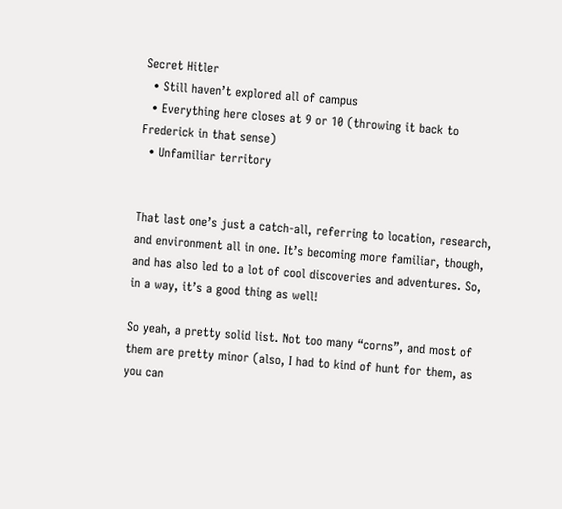Secret Hitler
  • Still haven’t explored all of campus
  • Everything here closes at 9 or 10 (throwing it back to Frederick in that sense)
  • Unfamiliar territory


That last one’s just a catch-all, referring to location, research, and environment all in one. It’s becoming more familiar, though, and has also led to a lot of cool discoveries and adventures. So, in a way, it’s a good thing as well!

So yeah, a pretty solid list. Not too many “corns”, and most of them are pretty minor (also, I had to kind of hunt for them, as you can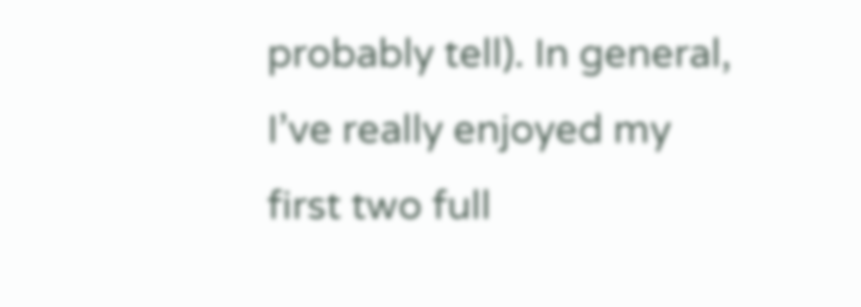probably tell). In general, I’ve really enjoyed my first two full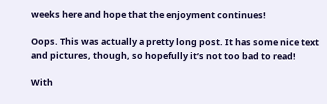weeks here and hope that the enjoyment continues!

Oops. This was actually a pretty long post. It has some nice text and pictures, though, so hopefully it’s not too bad to read!

With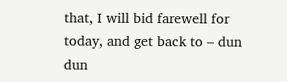that, I will bid farewell for today, and get back to – dun dun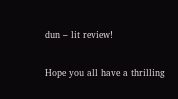dun – lit review!

Hope you all have a thrilling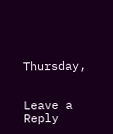Thursday,


Leave a Reply